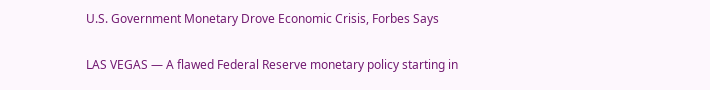U.S. Government Monetary Drove Economic Crisis, Forbes Says

LAS VEGAS — A flawed Federal Reserve monetary policy starting in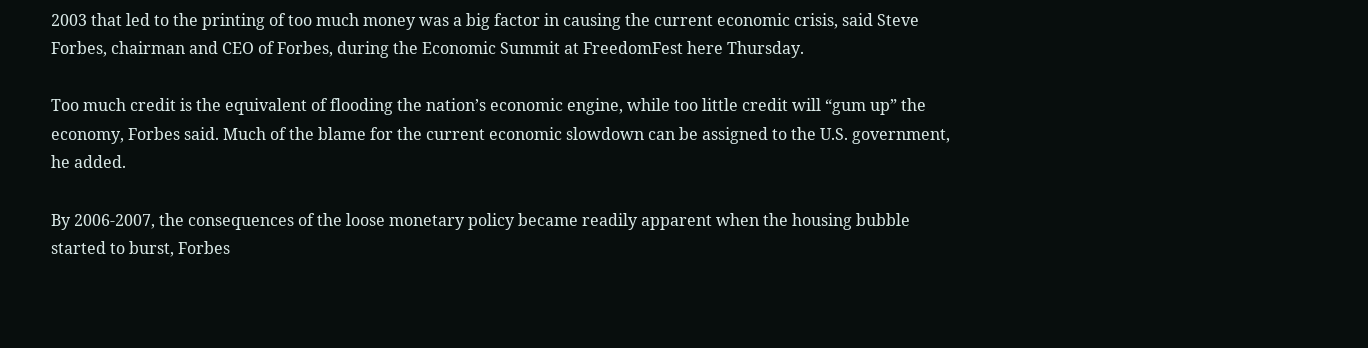2003 that led to the printing of too much money was a big factor in causing the current economic crisis, said Steve Forbes, chairman and CEO of Forbes, during the Economic Summit at FreedomFest here Thursday.

Too much credit is the equivalent of flooding the nation’s economic engine, while too little credit will “gum up” the economy, Forbes said. Much of the blame for the current economic slowdown can be assigned to the U.S. government, he added.

By 2006-2007, the consequences of the loose monetary policy became readily apparent when the housing bubble started to burst, Forbes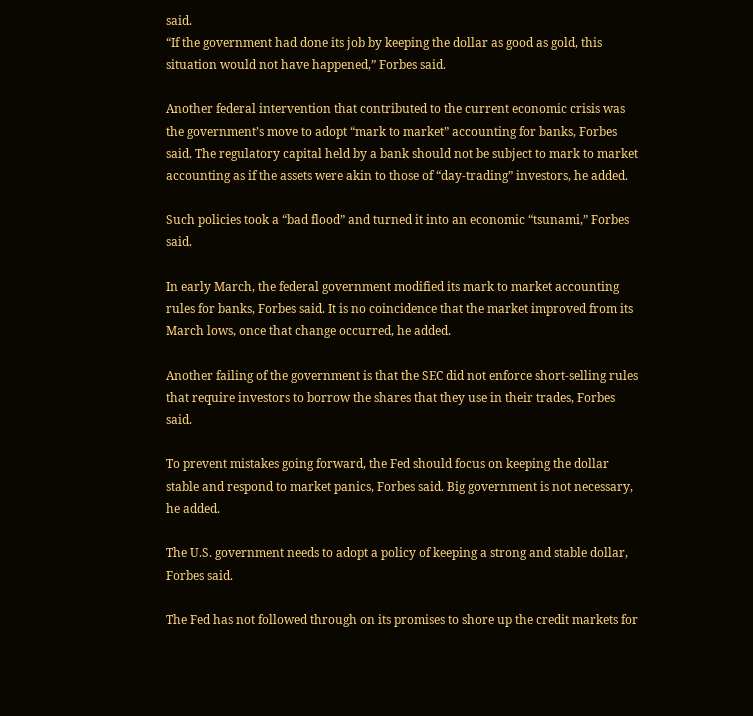said.
“If the government had done its job by keeping the dollar as good as gold, this situation would not have happened,” Forbes said.

Another federal intervention that contributed to the current economic crisis was the government’s move to adopt “mark to market” accounting for banks, Forbes said. The regulatory capital held by a bank should not be subject to mark to market accounting as if the assets were akin to those of “day-trading” investors, he added.

Such policies took a “bad flood” and turned it into an economic “tsunami,” Forbes said.

In early March, the federal government modified its mark to market accounting rules for banks, Forbes said. It is no coincidence that the market improved from its March lows, once that change occurred, he added.

Another failing of the government is that the SEC did not enforce short-selling rules that require investors to borrow the shares that they use in their trades, Forbes said.

To prevent mistakes going forward, the Fed should focus on keeping the dollar stable and respond to market panics, Forbes said. Big government is not necessary, he added.

The U.S. government needs to adopt a policy of keeping a strong and stable dollar, Forbes said.

The Fed has not followed through on its promises to shore up the credit markets for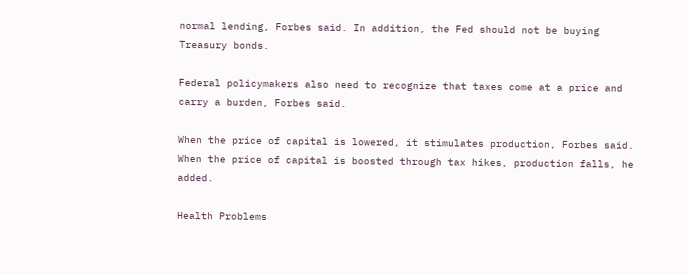normal lending, Forbes said. In addition, the Fed should not be buying Treasury bonds.

Federal policymakers also need to recognize that taxes come at a price and carry a burden, Forbes said.

When the price of capital is lowered, it stimulates production, Forbes said. When the price of capital is boosted through tax hikes, production falls, he added.

Health Problems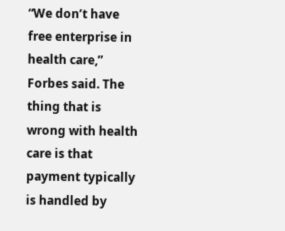“We don’t have free enterprise in health care,” Forbes said. The thing that is wrong with health care is that payment typically is handled by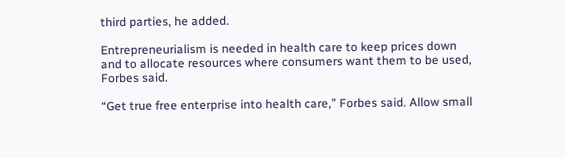third parties, he added.

Entrepreneurialism is needed in health care to keep prices down and to allocate resources where consumers want them to be used, Forbes said.

“Get true free enterprise into health care,” Forbes said. Allow small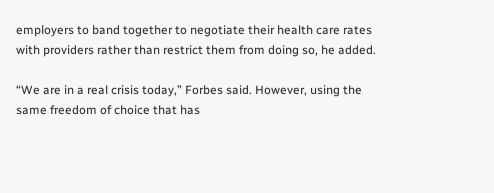employers to band together to negotiate their health care rates with providers rather than restrict them from doing so, he added.

“We are in a real crisis today,” Forbes said. However, using the same freedom of choice that has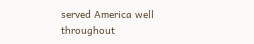served America well throughout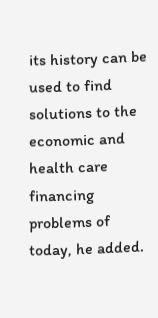its history can be used to find solutions to the economic and health care financing problems of today, he added.